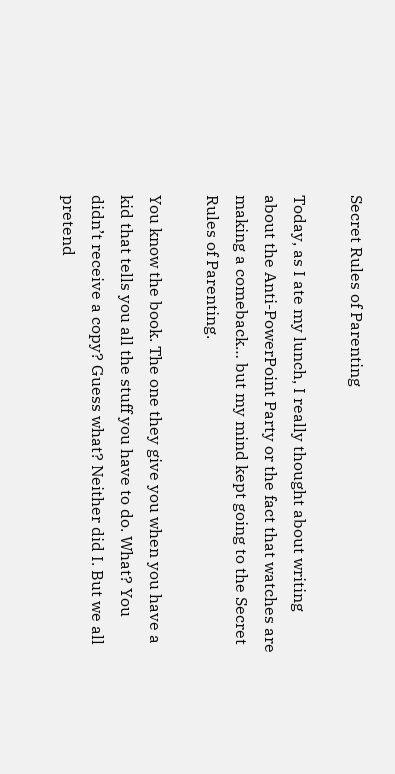Secret Rules of Parenting

Today, as I ate my lunch, I really thought about writing about the Anti-PowerPoint Party or the fact that watches are making a comeback… but my mind kept going to the Secret Rules of Parenting.

You know the book. The one they give you when you have a kid that tells you all the stuff you have to do. What? You didn’t receive a copy? Guess what? Neither did I. But we all pretend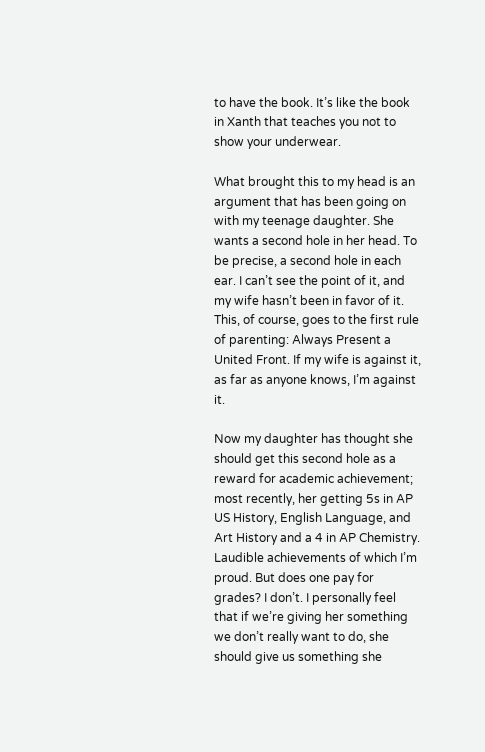to have the book. It’s like the book in Xanth that teaches you not to show your underwear.

What brought this to my head is an argument that has been going on with my teenage daughter. She wants a second hole in her head. To be precise, a second hole in each ear. I can’t see the point of it, and my wife hasn’t been in favor of it. This, of course, goes to the first rule of parenting: Always Present a United Front. If my wife is against it, as far as anyone knows, I’m against it.

Now my daughter has thought she should get this second hole as a reward for academic achievement; most recently, her getting 5s in AP US History, English Language, and Art History and a 4 in AP Chemistry. Laudible achievements of which I’m proud. But does one pay for grades? I don’t. I personally feel that if we’re giving her something we don’t really want to do, she should give us something she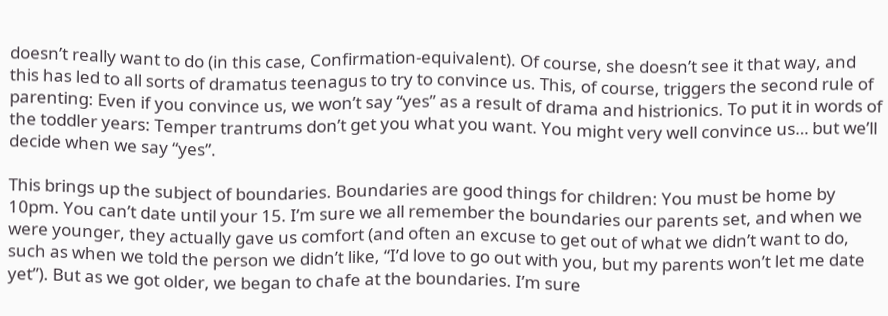doesn’t really want to do (in this case, Confirmation-equivalent). Of course, she doesn’t see it that way, and this has led to all sorts of dramatus teenagus to try to convince us. This, of course, triggers the second rule of parenting: Even if you convince us, we won’t say “yes” as a result of drama and histrionics. To put it in words of the toddler years: Temper trantrums don’t get you what you want. You might very well convince us… but we’ll decide when we say “yes”.

This brings up the subject of boundaries. Boundaries are good things for children: You must be home by 10pm. You can’t date until your 15. I’m sure we all remember the boundaries our parents set, and when we were younger, they actually gave us comfort (and often an excuse to get out of what we didn’t want to do, such as when we told the person we didn’t like, “I’d love to go out with you, but my parents won’t let me date yet”). But as we got older, we began to chafe at the boundaries. I’m sure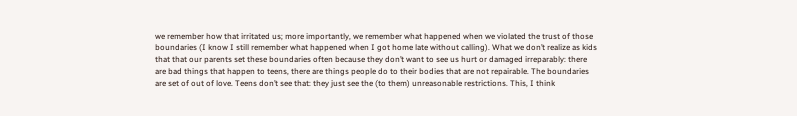we remember how that irritated us; more importantly, we remember what happened when we violated the trust of those boundaries (I know I still remember what happened when I got home late without calling). What we don’t realize as kids that that our parents set these boundaries often because they don’t want to see us hurt or damaged irreparably: there are bad things that happen to teens, there are things people do to their bodies that are not repairable. The boundaries are set of out of love. Teens don’t see that: they just see the (to them) unreasonable restrictions. This, I think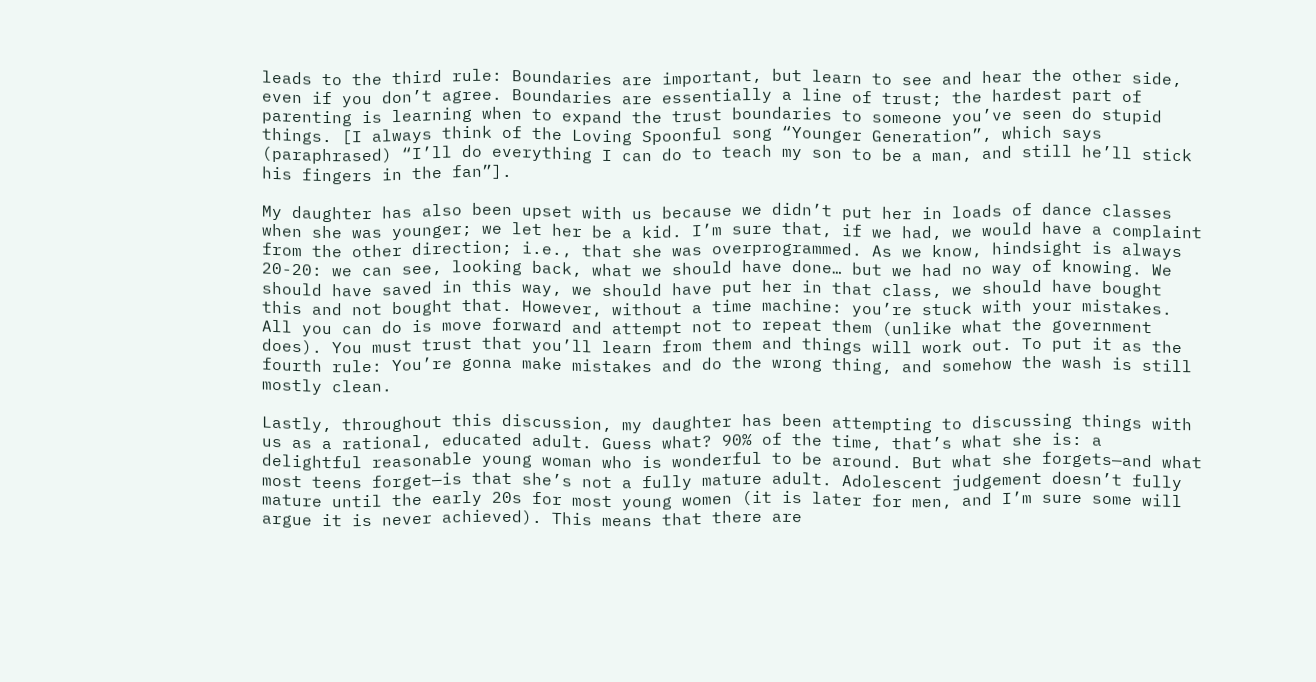leads to the third rule: Boundaries are important, but learn to see and hear the other side, even if you don’t agree. Boundaries are essentially a line of trust; the hardest part of parenting is learning when to expand the trust boundaries to someone you’ve seen do stupid things. [I always think of the Loving Spoonful song “Younger Generation”, which says (paraphrased) “I’ll do everything I can do to teach my son to be a man, and still he’ll stick his fingers in the fan”].

My daughter has also been upset with us because we didn’t put her in loads of dance classes when she was younger; we let her be a kid. I’m sure that, if we had, we would have a complaint from the other direction; i.e., that she was overprogrammed. As we know, hindsight is always 20-20: we can see, looking back, what we should have done… but we had no way of knowing. We should have saved in this way, we should have put her in that class, we should have bought this and not bought that. However, without a time machine: you’re stuck with your mistakes. All you can do is move forward and attempt not to repeat them (unlike what the government does). You must trust that you’ll learn from them and things will work out. To put it as the fourth rule: You’re gonna make mistakes and do the wrong thing, and somehow the wash is still mostly clean.

Lastly, throughout this discussion, my daughter has been attempting to discussing things with us as a rational, educated adult. Guess what? 90% of the time, that’s what she is: a delightful reasonable young woman who is wonderful to be around. But what she forgets—and what most teens forget—is that she’s not a fully mature adult. Adolescent judgement doesn’t fully mature until the early 20s for most young women (it is later for men, and I’m sure some will argue it is never achieved). This means that there are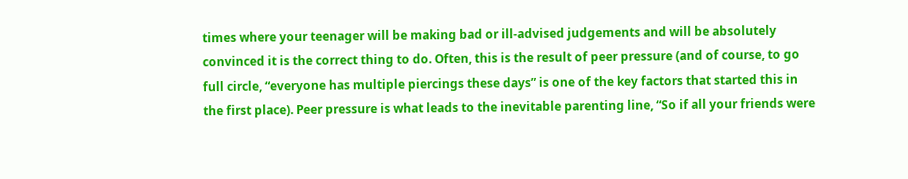times where your teenager will be making bad or ill-advised judgements and will be absolutely convinced it is the correct thing to do. Often, this is the result of peer pressure (and of course, to go full circle, “everyone has multiple piercings these days” is one of the key factors that started this in the first place). Peer pressure is what leads to the inevitable parenting line, “So if all your friends were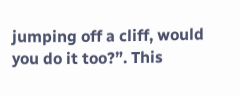jumping off a cliff, would you do it too?”. This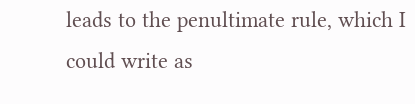leads to the penultimate rule, which I could write as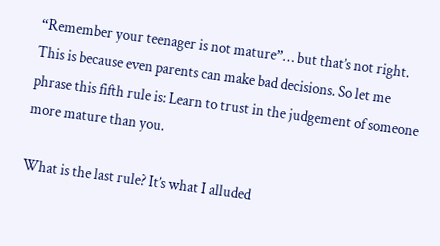“Remember your teenager is not mature”… but that’s not right. This is because even parents can make bad decisions. So let me phrase this fifth rule is: Learn to trust in the judgement of someone more mature than you.

What is the last rule? It’s what I alluded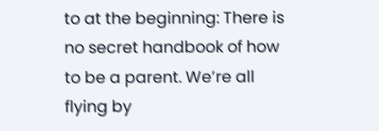to at the beginning: There is no secret handbook of how to be a parent. We’re all flying by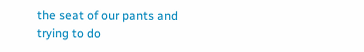the seat of our pants and trying to do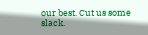our best. Cut us some slack.